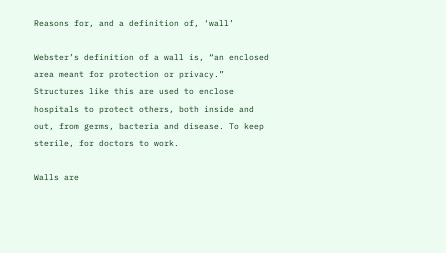Reasons for, and a definition of, ‘wall’

Webster’s definition of a wall is, “an enclosed area meant for protection or privacy.” Structures like this are used to enclose hospitals to protect others, both inside and out, from germs, bacteria and disease. To keep sterile, for doctors to work.

Walls are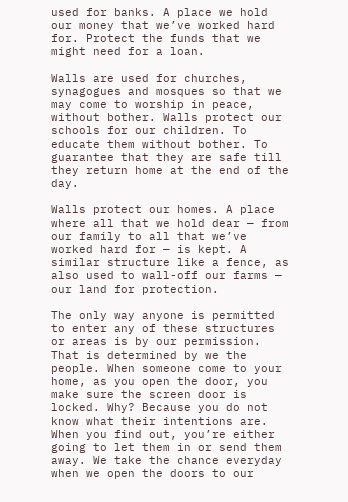used for banks. A place we hold our money that we’ve worked hard for. Protect the funds that we might need for a loan.

Walls are used for churches, synagogues and mosques so that we may come to worship in peace, without bother. Walls protect our schools for our children. To educate them without bother. To guarantee that they are safe till they return home at the end of the day.

Walls protect our homes. A place where all that we hold dear — from our family to all that we’ve worked hard for — is kept. A similar structure like a fence, as also used to wall-off our farms — our land for protection.

The only way anyone is permitted to enter any of these structures or areas is by our permission. That is determined by we the people. When someone come to your home, as you open the door, you make sure the screen door is locked. Why? Because you do not know what their intentions are. When you find out, you’re either going to let them in or send them away. We take the chance everyday when we open the doors to our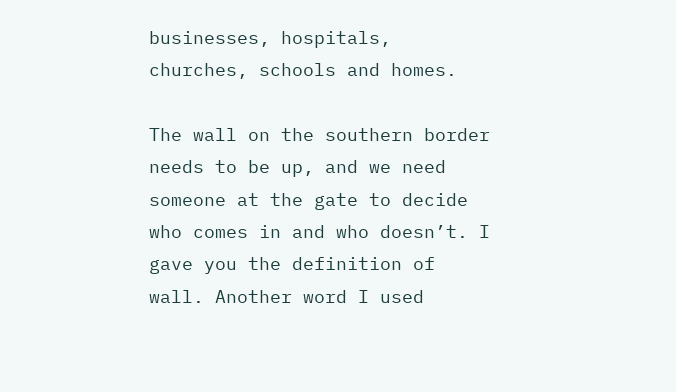businesses, hospitals, churches, schools and homes.

The wall on the southern border needs to be up, and we need someone at the gate to decide who comes in and who doesn’t. I gave you the definition of wall. Another word I used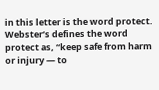in this letter is the word protect. Webster’s defines the word protect as, “keep safe from harm or injury — to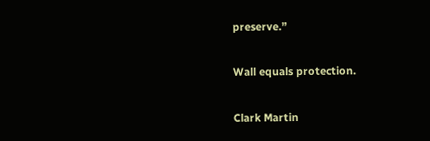preserve.”

Wall equals protection.

Clark Martin